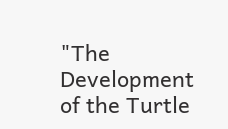"The Development of the Turtle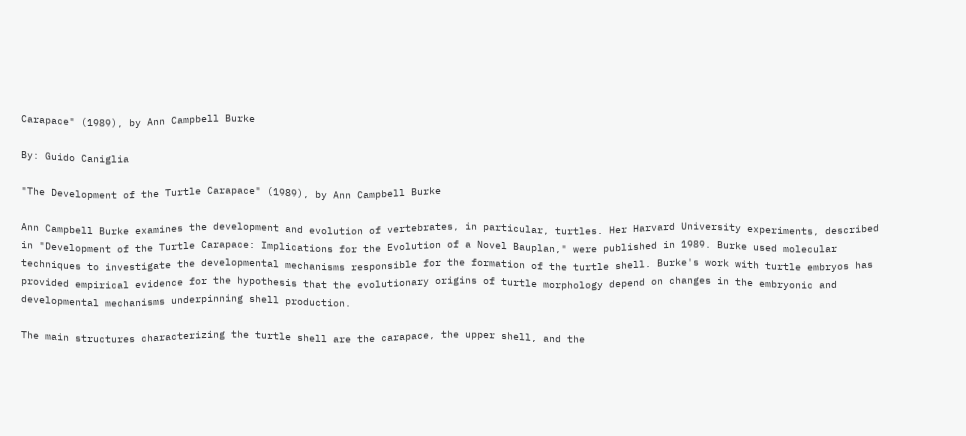Carapace" (1989), by Ann Campbell Burke

By: Guido Caniglia

"The Development of the Turtle Carapace" (1989), by Ann Campbell Burke

Ann Campbell Burke examines the development and evolution of vertebrates, in particular, turtles. Her Harvard University experiments, described in "Development of the Turtle Carapace: Implications for the Evolution of a Novel Bauplan," were published in 1989. Burke used molecular techniques to investigate the developmental mechanisms responsible for the formation of the turtle shell. Burke's work with turtle embryos has provided empirical evidence for the hypothesis that the evolutionary origins of turtle morphology depend on changes in the embryonic and developmental mechanisms underpinning shell production.

The main structures characterizing the turtle shell are the carapace, the upper shell, and the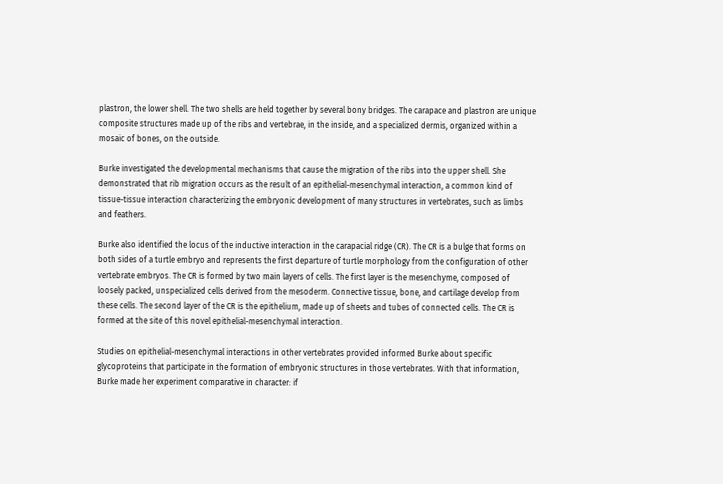plastron, the lower shell. The two shells are held together by several bony bridges. The carapace and plastron are unique composite structures made up of the ribs and vertebrae, in the inside, and a specialized dermis, organized within a mosaic of bones, on the outside.

Burke investigated the developmental mechanisms that cause the migration of the ribs into the upper shell. She demonstrated that rib migration occurs as the result of an epithelial-mesenchymal interaction, a common kind of tissue-tissue interaction characterizing the embryonic development of many structures in vertebrates, such as limbs and feathers.

Burke also identified the locus of the inductive interaction in the carapacial ridge (CR). The CR is a bulge that forms on both sides of a turtle embryo and represents the first departure of turtle morphology from the configuration of other vertebrate embryos. The CR is formed by two main layers of cells. The first layer is the mesenchyme, composed of loosely packed, unspecialized cells derived from the mesoderm. Connective tissue, bone, and cartilage develop from these cells. The second layer of the CR is the epithelium, made up of sheets and tubes of connected cells. The CR is formed at the site of this novel epithelial-mesenchymal interaction.

Studies on epithelial-mesenchymal interactions in other vertebrates provided informed Burke about specific glycoproteins that participate in the formation of embryonic structures in those vertebrates. With that information, Burke made her experiment comparative in character: if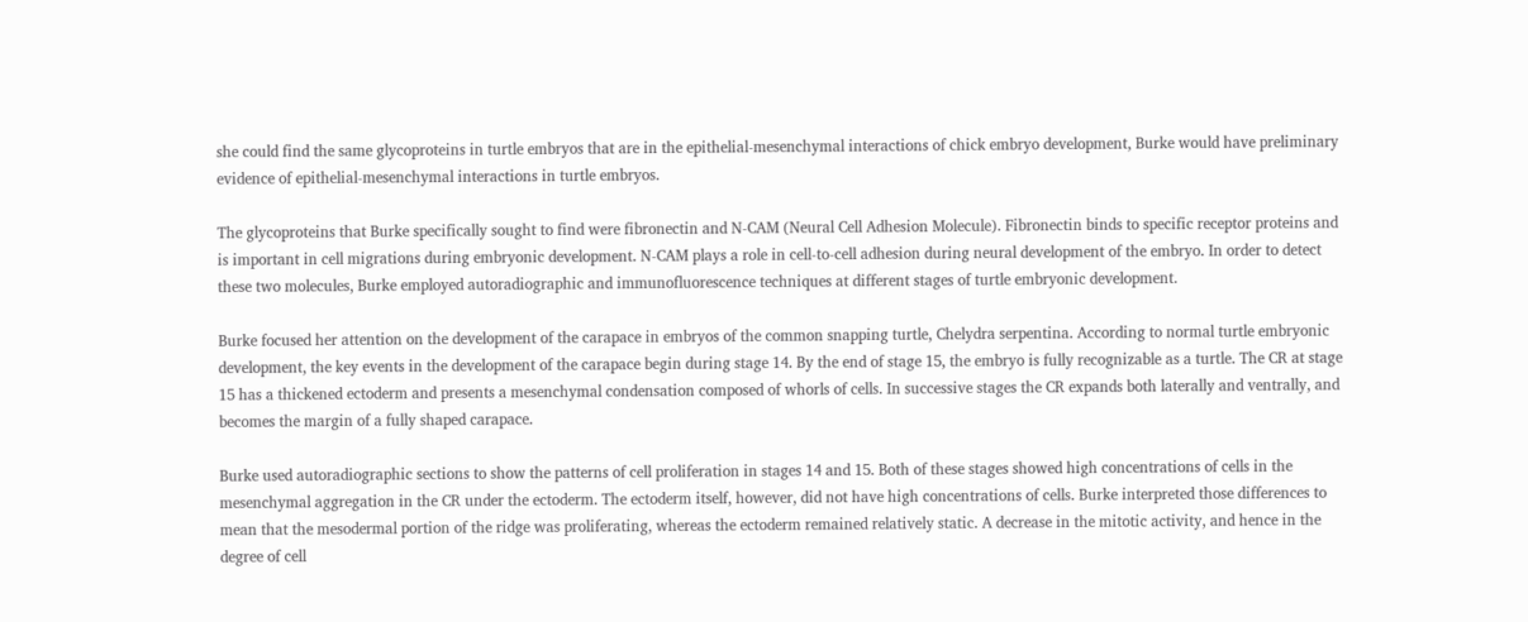she could find the same glycoproteins in turtle embryos that are in the epithelial-mesenchymal interactions of chick embryo development, Burke would have preliminary evidence of epithelial-mesenchymal interactions in turtle embryos.

The glycoproteins that Burke specifically sought to find were fibronectin and N-CAM (Neural Cell Adhesion Molecule). Fibronectin binds to specific receptor proteins and is important in cell migrations during embryonic development. N-CAM plays a role in cell-to-cell adhesion during neural development of the embryo. In order to detect these two molecules, Burke employed autoradiographic and immunofluorescence techniques at different stages of turtle embryonic development.

Burke focused her attention on the development of the carapace in embryos of the common snapping turtle, Chelydra serpentina. According to normal turtle embryonic development, the key events in the development of the carapace begin during stage 14. By the end of stage 15, the embryo is fully recognizable as a turtle. The CR at stage 15 has a thickened ectoderm and presents a mesenchymal condensation composed of whorls of cells. In successive stages the CR expands both laterally and ventrally, and becomes the margin of a fully shaped carapace.

Burke used autoradiographic sections to show the patterns of cell proliferation in stages 14 and 15. Both of these stages showed high concentrations of cells in the mesenchymal aggregation in the CR under the ectoderm. The ectoderm itself, however, did not have high concentrations of cells. Burke interpreted those differences to mean that the mesodermal portion of the ridge was proliferating, whereas the ectoderm remained relatively static. A decrease in the mitotic activity, and hence in the degree of cell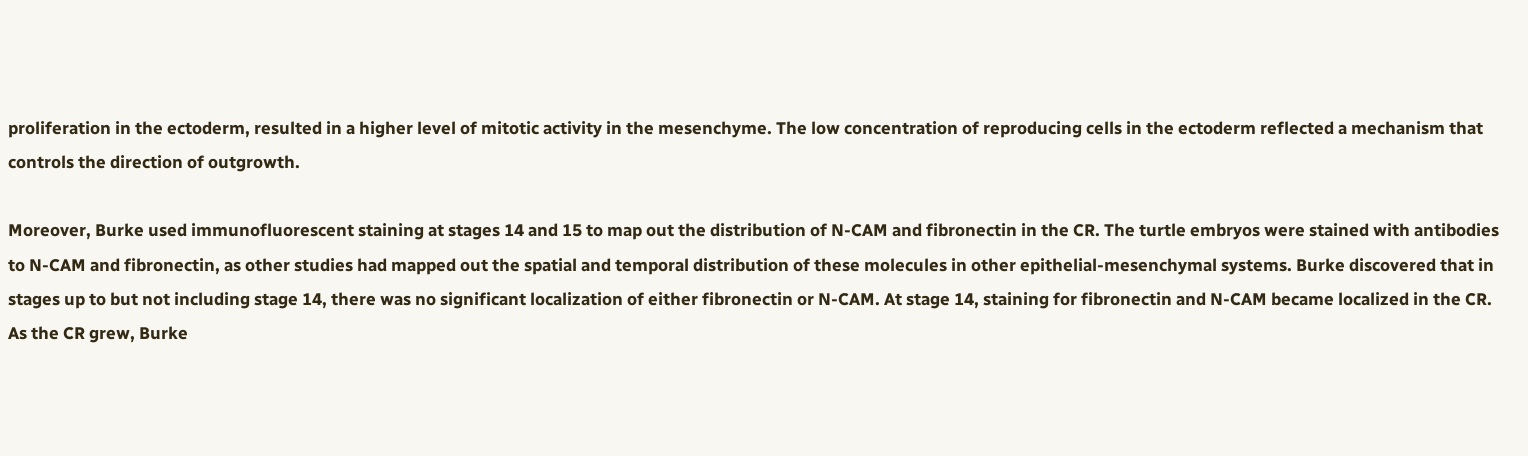proliferation in the ectoderm, resulted in a higher level of mitotic activity in the mesenchyme. The low concentration of reproducing cells in the ectoderm reflected a mechanism that controls the direction of outgrowth.

Moreover, Burke used immunofluorescent staining at stages 14 and 15 to map out the distribution of N-CAM and fibronectin in the CR. The turtle embryos were stained with antibodies to N-CAM and fibronectin, as other studies had mapped out the spatial and temporal distribution of these molecules in other epithelial-mesenchymal systems. Burke discovered that in stages up to but not including stage 14, there was no significant localization of either fibronectin or N-CAM. At stage 14, staining for fibronectin and N-CAM became localized in the CR. As the CR grew, Burke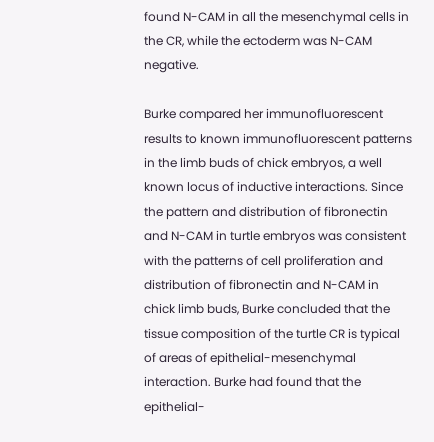found N-CAM in all the mesenchymal cells in the CR, while the ectoderm was N-CAM negative.

Burke compared her immunofluorescent results to known immunofluorescent patterns in the limb buds of chick embryos, a well known locus of inductive interactions. Since the pattern and distribution of fibronectin and N-CAM in turtle embryos was consistent with the patterns of cell proliferation and distribution of fibronectin and N-CAM in chick limb buds, Burke concluded that the tissue composition of the turtle CR is typical of areas of epithelial-mesenchymal interaction. Burke had found that the epithelial-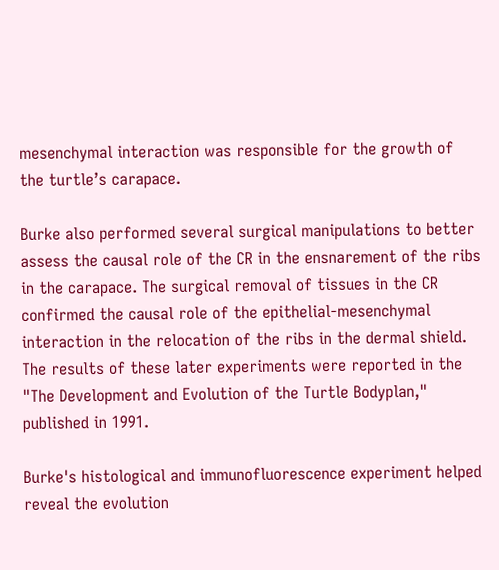mesenchymal interaction was responsible for the growth of the turtle’s carapace.

Burke also performed several surgical manipulations to better assess the causal role of the CR in the ensnarement of the ribs in the carapace. The surgical removal of tissues in the CR confirmed the causal role of the epithelial-mesenchymal interaction in the relocation of the ribs in the dermal shield. The results of these later experiments were reported in the "The Development and Evolution of the Turtle Bodyplan," published in 1991.

Burke's histological and immunofluorescence experiment helped reveal the evolution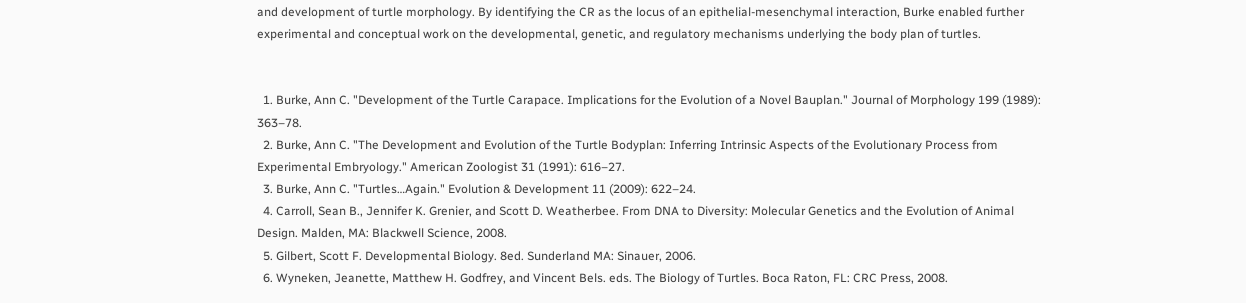and development of turtle morphology. By identifying the CR as the locus of an epithelial-mesenchymal interaction, Burke enabled further experimental and conceptual work on the developmental, genetic, and regulatory mechanisms underlying the body plan of turtles.


  1. Burke, Ann C. "Development of the Turtle Carapace. Implications for the Evolution of a Novel Bauplan." Journal of Morphology 199 (1989): 363–78.
  2. Burke, Ann C. "The Development and Evolution of the Turtle Bodyplan: Inferring Intrinsic Aspects of the Evolutionary Process from Experimental Embryology." American Zoologist 31 (1991): 616–27.
  3. Burke, Ann C. "Turtles…Again." Evolution & Development 11 (2009): 622–24.
  4. Carroll, Sean B., Jennifer K. Grenier, and Scott D. Weatherbee. From DNA to Diversity: Molecular Genetics and the Evolution of Animal Design. Malden, MA: Blackwell Science, 2008.
  5. Gilbert, Scott F. Developmental Biology. 8ed. Sunderland MA: Sinauer, 2006.
  6. Wyneken, Jeanette, Matthew H. Godfrey, and Vincent Bels. eds. The Biology of Turtles. Boca Raton, FL: CRC Press, 2008.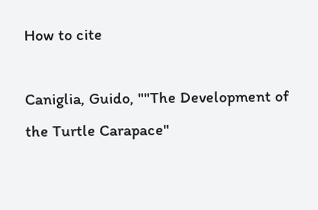How to cite

Caniglia, Guido, ""The Development of the Turtle Carapace"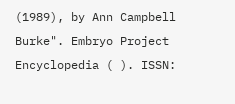(1989), by Ann Campbell Burke". Embryo Project Encyclopedia ( ). ISSN: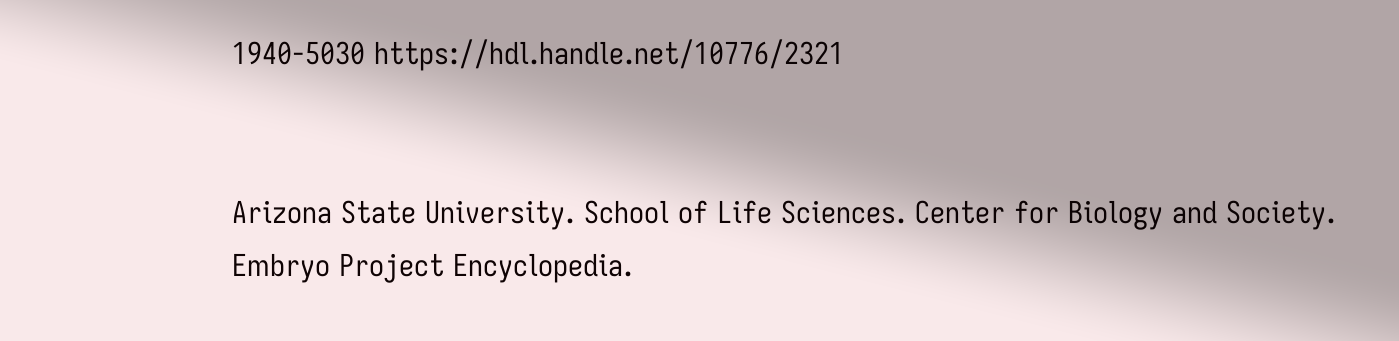1940-5030 https://hdl.handle.net/10776/2321


Arizona State University. School of Life Sciences. Center for Biology and Society. Embryo Project Encyclopedia.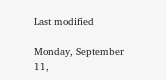Last modified

Monday, September 11,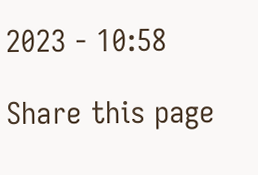2023 - 10:58

Share this page